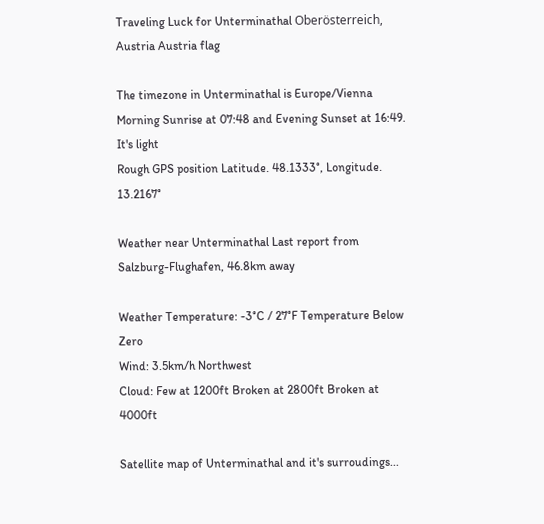Traveling Luck for Unterminathal Oberösterreich, Austria Austria flag

The timezone in Unterminathal is Europe/Vienna
Morning Sunrise at 07:48 and Evening Sunset at 16:49. It's light
Rough GPS position Latitude. 48.1333°, Longitude. 13.2167°

Weather near Unterminathal Last report from Salzburg-Flughafen, 46.8km away

Weather Temperature: -3°C / 27°F Temperature Below Zero
Wind: 3.5km/h Northwest
Cloud: Few at 1200ft Broken at 2800ft Broken at 4000ft

Satellite map of Unterminathal and it's surroudings...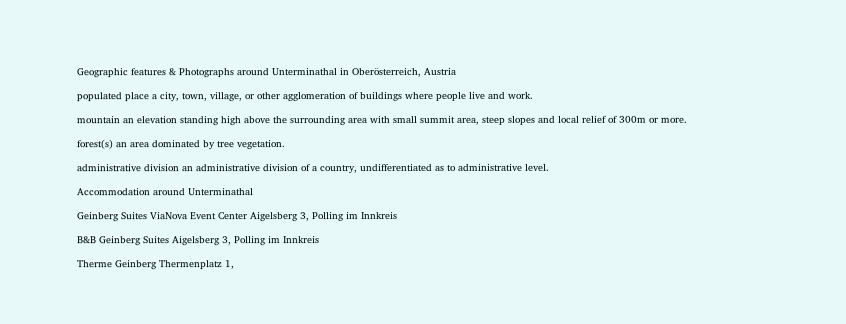Geographic features & Photographs around Unterminathal in Oberösterreich, Austria

populated place a city, town, village, or other agglomeration of buildings where people live and work.

mountain an elevation standing high above the surrounding area with small summit area, steep slopes and local relief of 300m or more.

forest(s) an area dominated by tree vegetation.

administrative division an administrative division of a country, undifferentiated as to administrative level.

Accommodation around Unterminathal

Geinberg Suites ViaNova Event Center Aigelsberg 3, Polling im Innkreis

B&B Geinberg Suites Aigelsberg 3, Polling im Innkreis

Therme Geinberg Thermenplatz 1,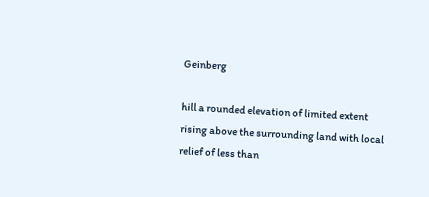Geinberg

hill a rounded elevation of limited extent rising above the surrounding land with local relief of less than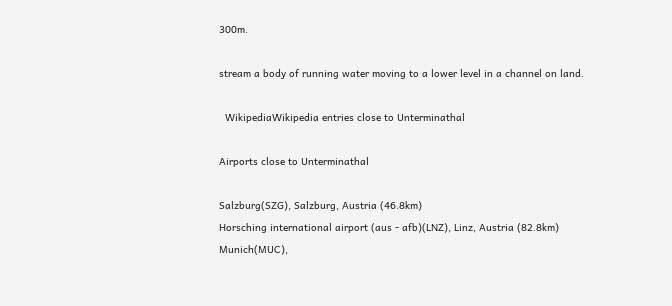300m.

stream a body of running water moving to a lower level in a channel on land.

  WikipediaWikipedia entries close to Unterminathal

Airports close to Unterminathal

Salzburg(SZG), Salzburg, Austria (46.8km)
Horsching international airport (aus - afb)(LNZ), Linz, Austria (82.8km)
Munich(MUC),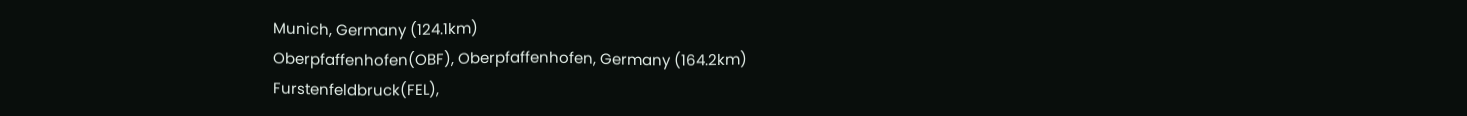Munich, Germany (124.1km)
Oberpfaffenhofen(OBF), Oberpfaffenhofen, Germany (164.2km)
Furstenfeldbruck(FEL),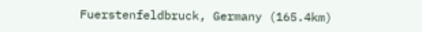Fuerstenfeldbruck, Germany (165.4km)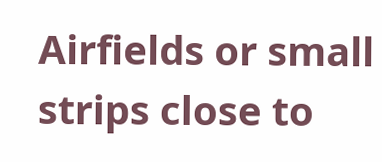Airfields or small strips close to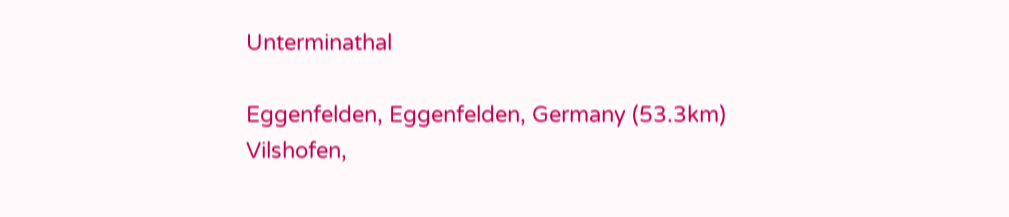Unterminathal

Eggenfelden, Eggenfelden, Germany (53.3km)
Vilshofen,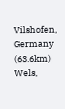Vilshofen, Germany (63.6km)
Wels,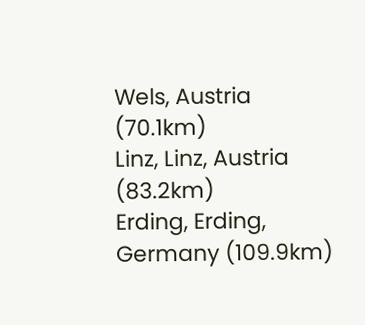Wels, Austria (70.1km)
Linz, Linz, Austria (83.2km)
Erding, Erding, Germany (109.9km)